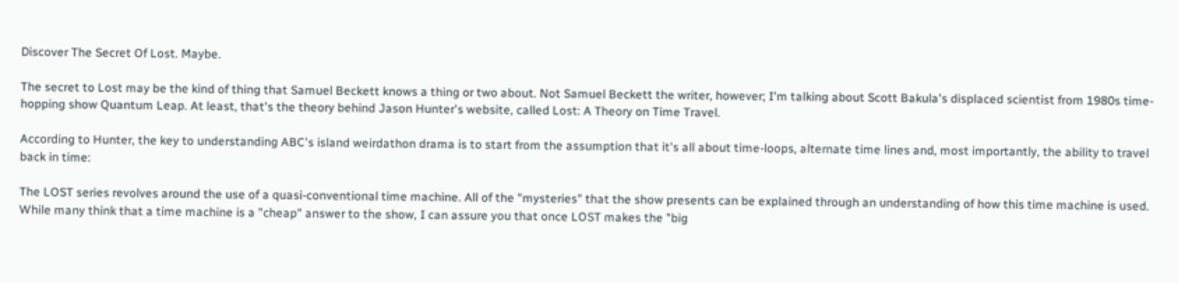Discover The Secret Of Lost. Maybe.

The secret to Lost may be the kind of thing that Samuel Beckett knows a thing or two about. Not Samuel Beckett the writer, however; I'm talking about Scott Bakula's displaced scientist from 1980s time-hopping show Quantum Leap. At least, that's the theory behind Jason Hunter's website, called Lost: A Theory on Time Travel.

According to Hunter, the key to understanding ABC's island weirdathon drama is to start from the assumption that it's all about time-loops, alternate time lines and, most importantly, the ability to travel back in time:

The LOST series revolves around the use of a quasi-conventional time machine. All of the "mysteries" that the show presents can be explained through an understanding of how this time machine is used. While many think that a time machine is a "cheap" answer to the show, I can assure you that once LOST makes the "big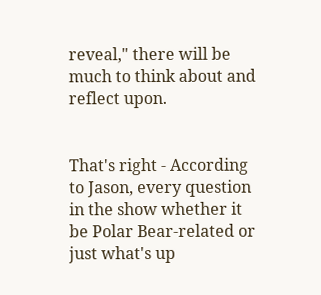reveal," there will be much to think about and reflect upon.


That's right - According to Jason, every question in the show whether it be Polar Bear-related or just what's up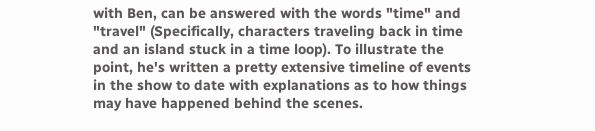with Ben, can be answered with the words "time" and "travel" (Specifically, characters traveling back in time and an island stuck in a time loop). To illustrate the point, he's written a pretty extensive timeline of events in the show to date with explanations as to how things may have happened behind the scenes.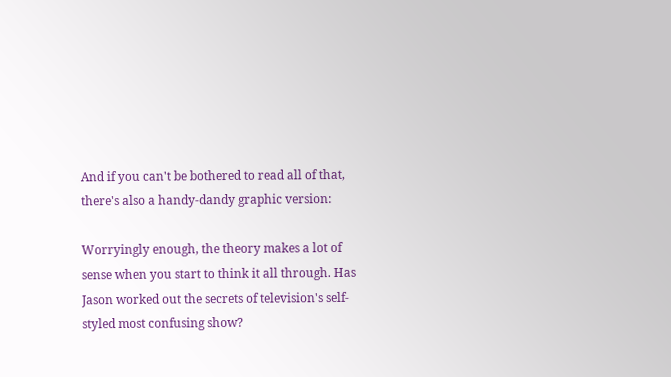And if you can't be bothered to read all of that, there's also a handy-dandy graphic version:

Worryingly enough, the theory makes a lot of sense when you start to think it all through. Has Jason worked out the secrets of television's self-styled most confusing show?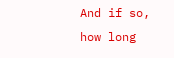And if so, how long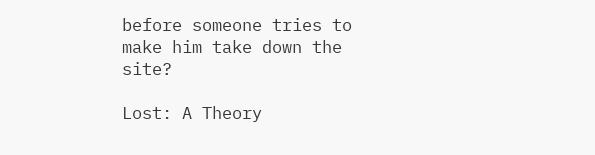before someone tries to make him take down the site?

Lost: A Theory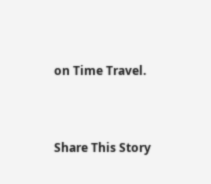on Time Travel.


Share This Story